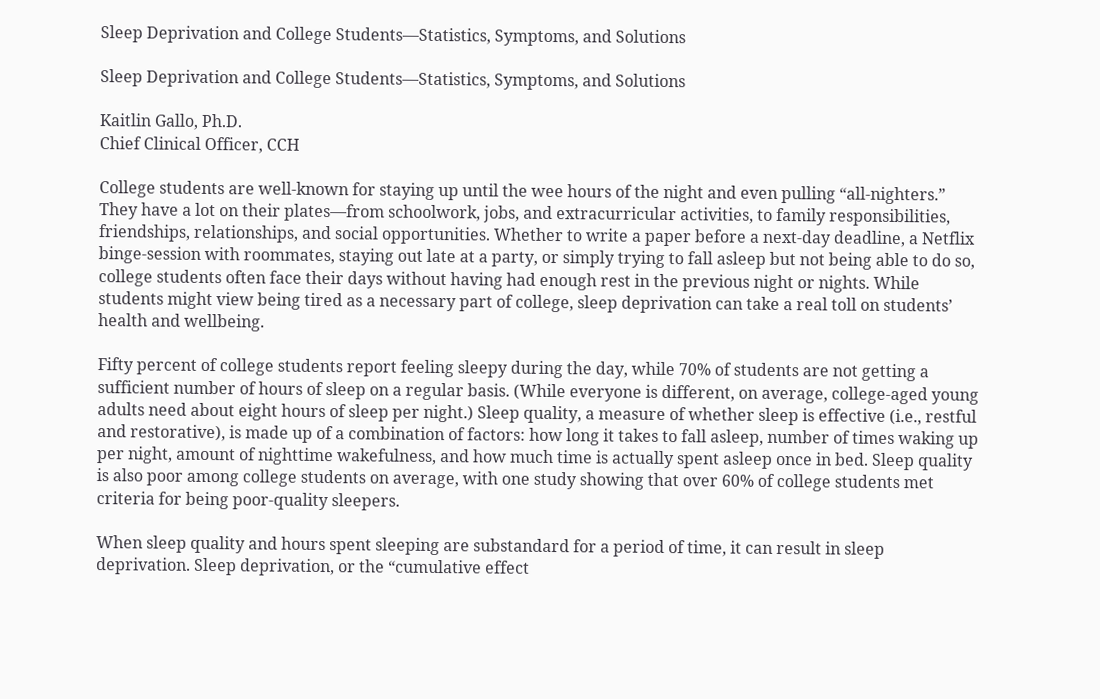Sleep Deprivation and College Students—Statistics, Symptoms, and Solutions

Sleep Deprivation and College Students—Statistics, Symptoms, and Solutions

Kaitlin Gallo, Ph.D.
Chief Clinical Officer, CCH

College students are well-known for staying up until the wee hours of the night and even pulling “all-nighters.” They have a lot on their plates—from schoolwork, jobs, and extracurricular activities, to family responsibilities, friendships, relationships, and social opportunities. Whether to write a paper before a next-day deadline, a Netflix binge-session with roommates, staying out late at a party, or simply trying to fall asleep but not being able to do so, college students often face their days without having had enough rest in the previous night or nights. While students might view being tired as a necessary part of college, sleep deprivation can take a real toll on students’ health and wellbeing.

Fifty percent of college students report feeling sleepy during the day, while 70% of students are not getting a sufficient number of hours of sleep on a regular basis. (While everyone is different, on average, college-aged young adults need about eight hours of sleep per night.) Sleep quality, a measure of whether sleep is effective (i.e., restful and restorative), is made up of a combination of factors: how long it takes to fall asleep, number of times waking up per night, amount of nighttime wakefulness, and how much time is actually spent asleep once in bed. Sleep quality is also poor among college students on average, with one study showing that over 60% of college students met criteria for being poor-quality sleepers.

When sleep quality and hours spent sleeping are substandard for a period of time, it can result in sleep deprivation. Sleep deprivation, or the “cumulative effect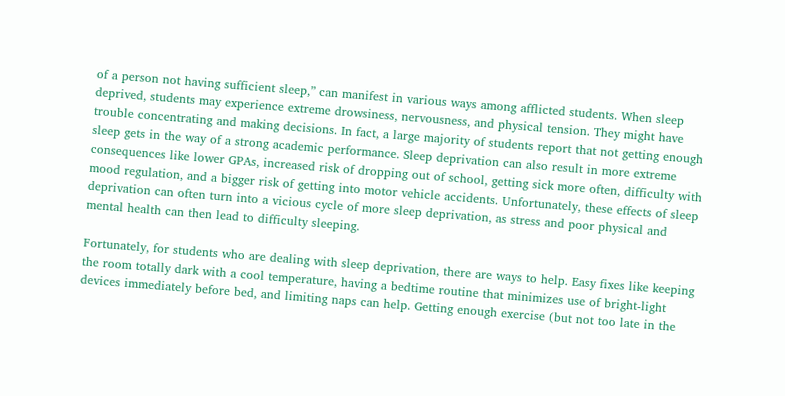of a person not having sufficient sleep,” can manifest in various ways among afflicted students. When sleep deprived, students may experience extreme drowsiness, nervousness, and physical tension. They might have trouble concentrating and making decisions. In fact, a large majority of students report that not getting enough sleep gets in the way of a strong academic performance. Sleep deprivation can also result in more extreme consequences like lower GPAs, increased risk of dropping out of school, getting sick more often, difficulty with mood regulation, and a bigger risk of getting into motor vehicle accidents. Unfortunately, these effects of sleep deprivation can often turn into a vicious cycle of more sleep deprivation, as stress and poor physical and mental health can then lead to difficulty sleeping.

Fortunately, for students who are dealing with sleep deprivation, there are ways to help. Easy fixes like keeping the room totally dark with a cool temperature, having a bedtime routine that minimizes use of bright-light devices immediately before bed, and limiting naps can help. Getting enough exercise (but not too late in the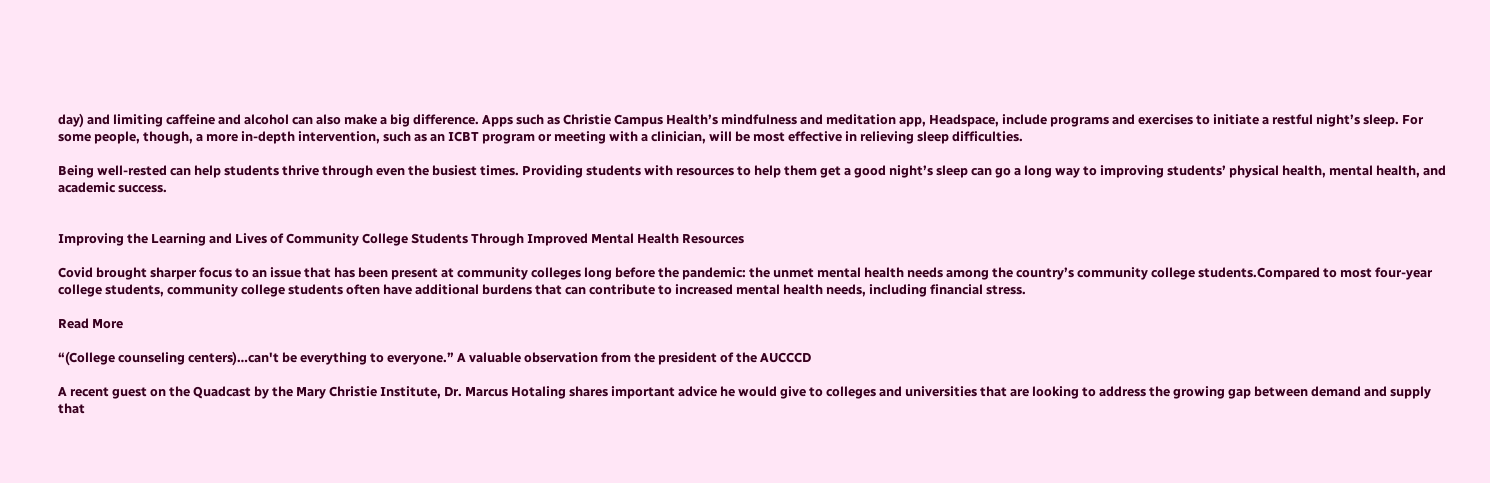day) and limiting caffeine and alcohol can also make a big difference. Apps such as Christie Campus Health’s mindfulness and meditation app, Headspace, include programs and exercises to initiate a restful night’s sleep. For some people, though, a more in-depth intervention, such as an ICBT program or meeting with a clinician, will be most effective in relieving sleep difficulties.

Being well-rested can help students thrive through even the busiest times. Providing students with resources to help them get a good night’s sleep can go a long way to improving students’ physical health, mental health, and academic success.


Improving the Learning and Lives of Community College Students Through Improved Mental Health Resources

Covid brought sharper focus to an issue that has been present at community colleges long before the pandemic: the unmet mental health needs among the country’s community college students.Compared to most four-year college students, community college students often have additional burdens that can contribute to increased mental health needs, including financial stress.

Read More

“(College counseling centers)…can't be everything to everyone.” A valuable observation from the president of the AUCCCD

A recent guest on the Quadcast by the Mary Christie Institute, Dr. Marcus Hotaling shares important advice he would give to colleges and universities that are looking to address the growing gap between demand and supply that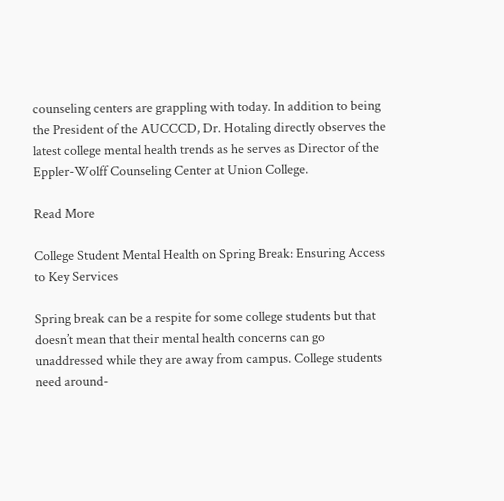counseling centers are grappling with today. In addition to being the President of the AUCCCD, Dr. Hotaling directly observes the latest college mental health trends as he serves as Director of the Eppler-Wolff Counseling Center at Union College.

Read More

College Student Mental Health on Spring Break: Ensuring Access to Key Services

Spring break can be a respite for some college students but that doesn’t mean that their mental health concerns can go unaddressed while they are away from campus. College students need around-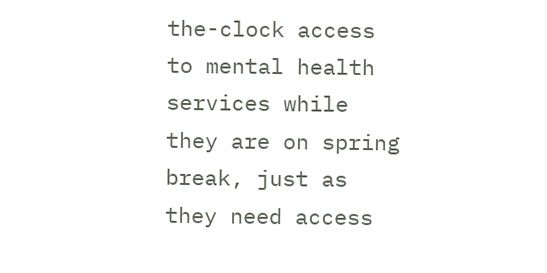the-clock access to mental health services while they are on spring break, just as they need access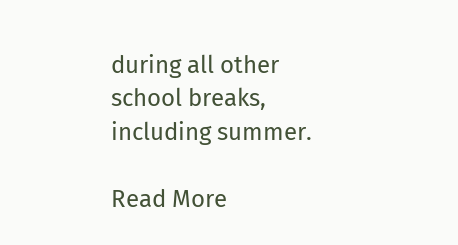during all other school breaks, including summer.

Read More